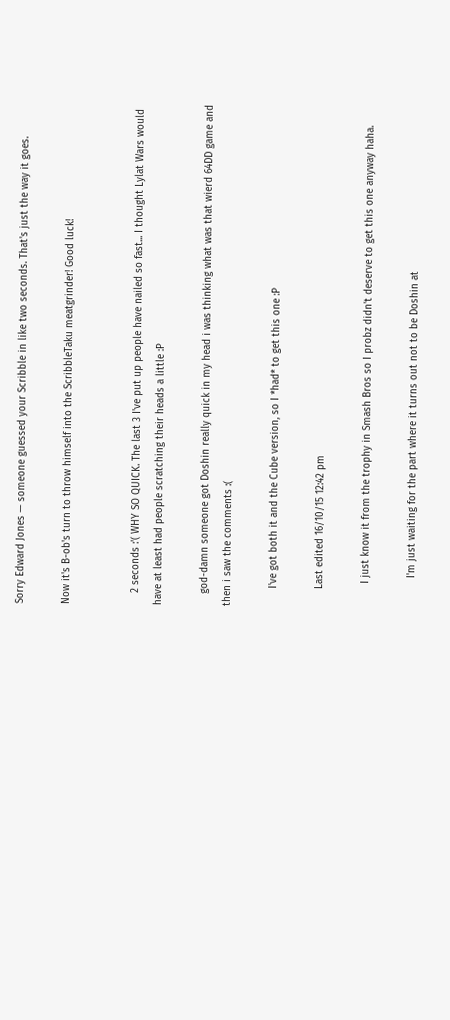Sorry Edward Jones — someone guessed your Scribble in like two seconds. That's just the way it goes.

Now it's B-ob's turn to throw himself into the ScribbleTaku meatgrinder! Good luck!


    2 seconds :'( WHY SO QUICK. The last 3 I've put up people have nailed so fast... I thought Lylat Wars would have at least had people scratching their heads a little :P

    god-damn someone got Doshin really quick in my head i was thinking what was that wierd 64DD game and then i saw the comments :(

      I've got both it and the Cube version, so I *had* to get this one :P

      Last edited 16/10/15 12:42 pm

        I just know it from the trophy in Smash Bros so I probz didn't deserve to get this one anyway haha.

          I'm just waiting for the part where it turns out not to be Doshin at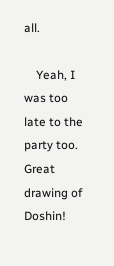all.

    Yeah, I was too late to the party too. Great drawing of Doshin!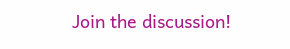Join the discussion!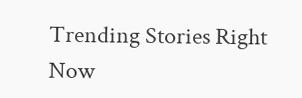Trending Stories Right Now